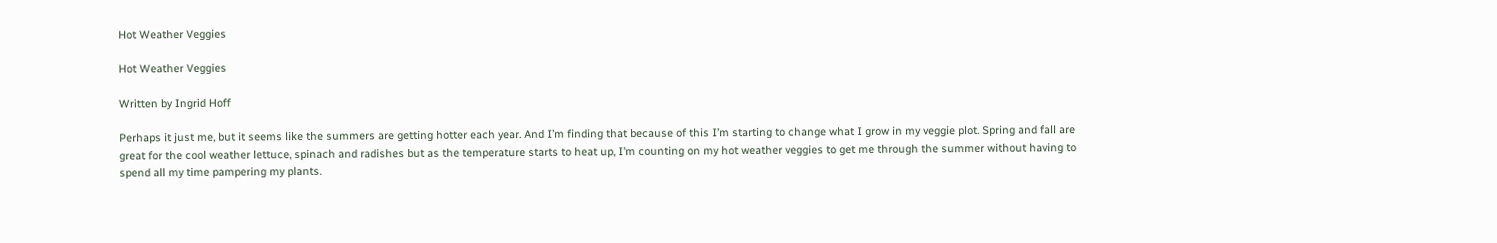Hot Weather Veggies

Hot Weather Veggies

Written by Ingrid Hoff

Perhaps it just me, but it seems like the summers are getting hotter each year. And I’m finding that because of this I’m starting to change what I grow in my veggie plot. Spring and fall are great for the cool weather lettuce, spinach and radishes but as the temperature starts to heat up, I’m counting on my hot weather veggies to get me through the summer without having to spend all my time pampering my plants.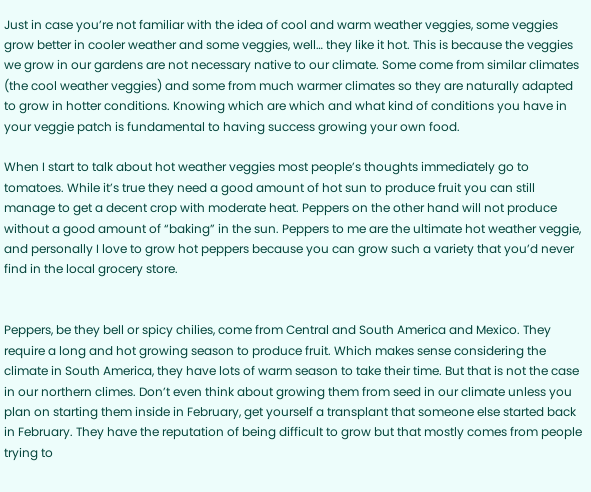Just in case you’re not familiar with the idea of cool and warm weather veggies, some veggies grow better in cooler weather and some veggies, well… they like it hot. This is because the veggies we grow in our gardens are not necessary native to our climate. Some come from similar climates (the cool weather veggies) and some from much warmer climates so they are naturally adapted to grow in hotter conditions. Knowing which are which and what kind of conditions you have in your veggie patch is fundamental to having success growing your own food.

When I start to talk about hot weather veggies most people’s thoughts immediately go to tomatoes. While it’s true they need a good amount of hot sun to produce fruit you can still manage to get a decent crop with moderate heat. Peppers on the other hand will not produce without a good amount of “baking” in the sun. Peppers to me are the ultimate hot weather veggie, and personally I love to grow hot peppers because you can grow such a variety that you’d never find in the local grocery store.


Peppers, be they bell or spicy chilies, come from Central and South America and Mexico. They require a long and hot growing season to produce fruit. Which makes sense considering the climate in South America, they have lots of warm season to take their time. But that is not the case in our northern climes. Don’t even think about growing them from seed in our climate unless you plan on starting them inside in February, get yourself a transplant that someone else started back in February. They have the reputation of being difficult to grow but that mostly comes from people trying to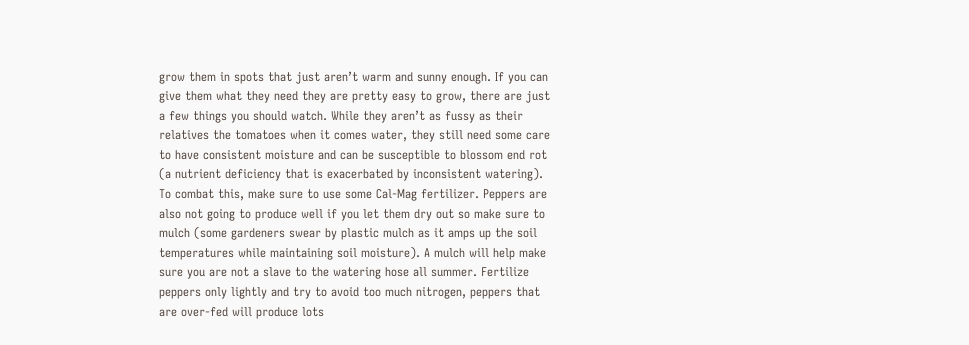grow them in spots that just aren’t warm and sunny enough. If you can give them what they need they are pretty easy to grow, there are just a few things you should watch. While they aren’t as fussy as their relatives the tomatoes when it comes water, they still need some care to have consistent moisture and can be susceptible to blossom end rot (a nutrient deficiency that is exacerbated by inconsistent watering). To combat this, make sure to use some Cal-Mag fertilizer. Peppers are also not going to produce well if you let them dry out so make sure to mulch (some gardeners swear by plastic mulch as it amps up the soil temperatures while maintaining soil moisture). A mulch will help make sure you are not a slave to the watering hose all summer. Fertilize peppers only lightly and try to avoid too much nitrogen, peppers that are over-fed will produce lots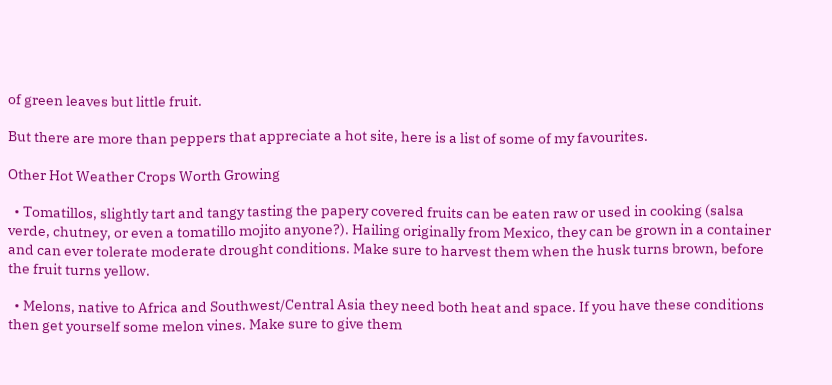of green leaves but little fruit.

But there are more than peppers that appreciate a hot site, here is a list of some of my favourites.

Other Hot Weather Crops Worth Growing

  • Tomatillos, slightly tart and tangy tasting the papery covered fruits can be eaten raw or used in cooking (salsa verde, chutney, or even a tomatillo mojito anyone?). Hailing originally from Mexico, they can be grown in a container and can ever tolerate moderate drought conditions. Make sure to harvest them when the husk turns brown, before the fruit turns yellow.

  • Melons, native to Africa and Southwest/Central Asia they need both heat and space. If you have these conditions then get yourself some melon vines. Make sure to give them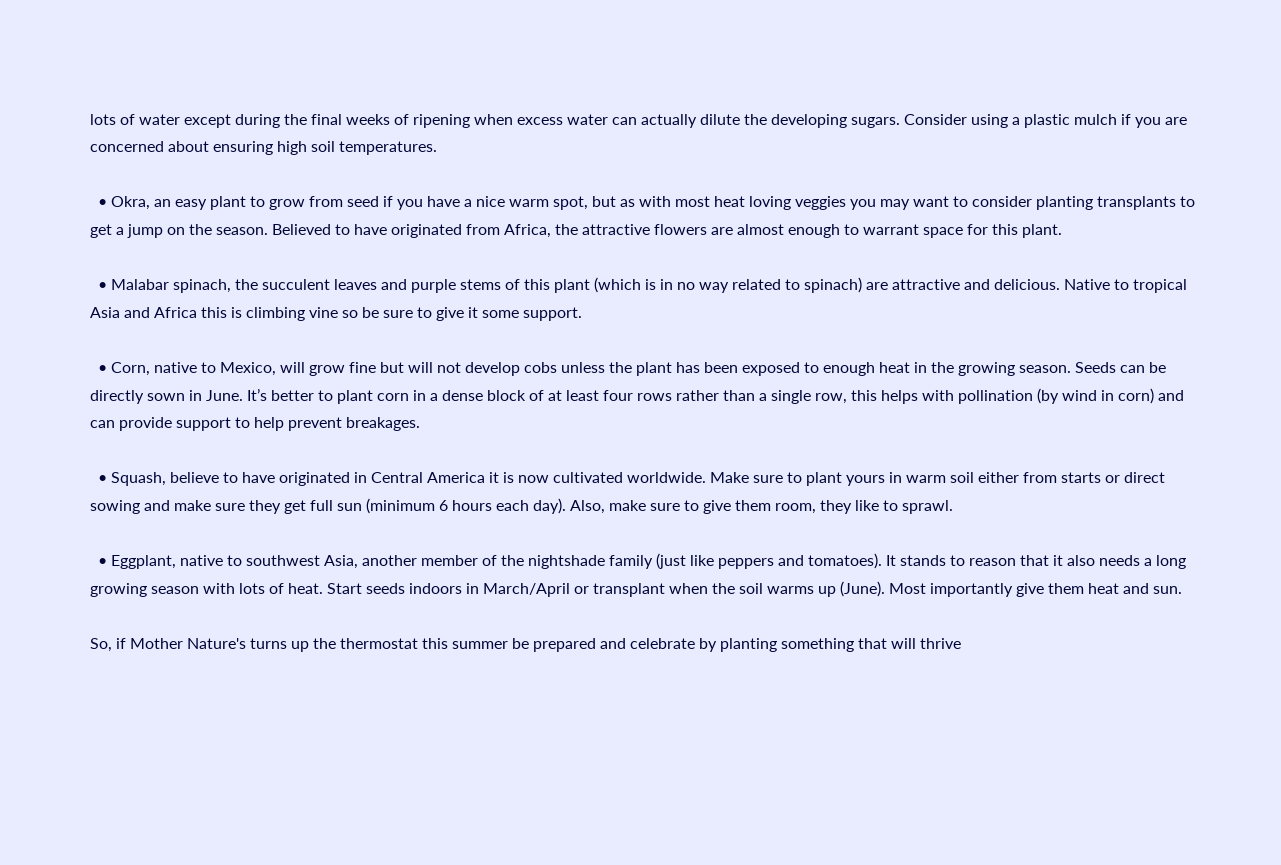lots of water except during the final weeks of ripening when excess water can actually dilute the developing sugars. Consider using a plastic mulch if you are concerned about ensuring high soil temperatures.

  • Okra, an easy plant to grow from seed if you have a nice warm spot, but as with most heat loving veggies you may want to consider planting transplants to get a jump on the season. Believed to have originated from Africa, the attractive flowers are almost enough to warrant space for this plant.

  • Malabar spinach, the succulent leaves and purple stems of this plant (which is in no way related to spinach) are attractive and delicious. Native to tropical Asia and Africa this is climbing vine so be sure to give it some support.

  • Corn, native to Mexico, will grow fine but will not develop cobs unless the plant has been exposed to enough heat in the growing season. Seeds can be directly sown in June. It’s better to plant corn in a dense block of at least four rows rather than a single row, this helps with pollination (by wind in corn) and can provide support to help prevent breakages.

  • Squash, believe to have originated in Central America it is now cultivated worldwide. Make sure to plant yours in warm soil either from starts or direct sowing and make sure they get full sun (minimum 6 hours each day). Also, make sure to give them room, they like to sprawl.

  • Eggplant, native to southwest Asia, another member of the nightshade family (just like peppers and tomatoes). It stands to reason that it also needs a long growing season with lots of heat. Start seeds indoors in March/April or transplant when the soil warms up (June). Most importantly give them heat and sun.

So, if Mother Nature's turns up the thermostat this summer be prepared and celebrate by planting something that will thrive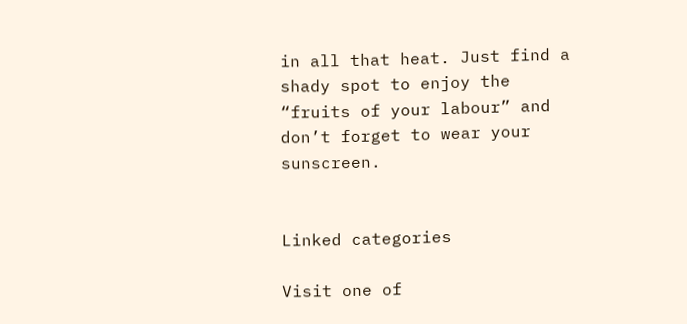in all that heat. Just find a shady spot to enjoy the “fruits of your labour” and don’t forget to wear your sunscreen.


Linked categories

Visit one of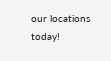our locations today!